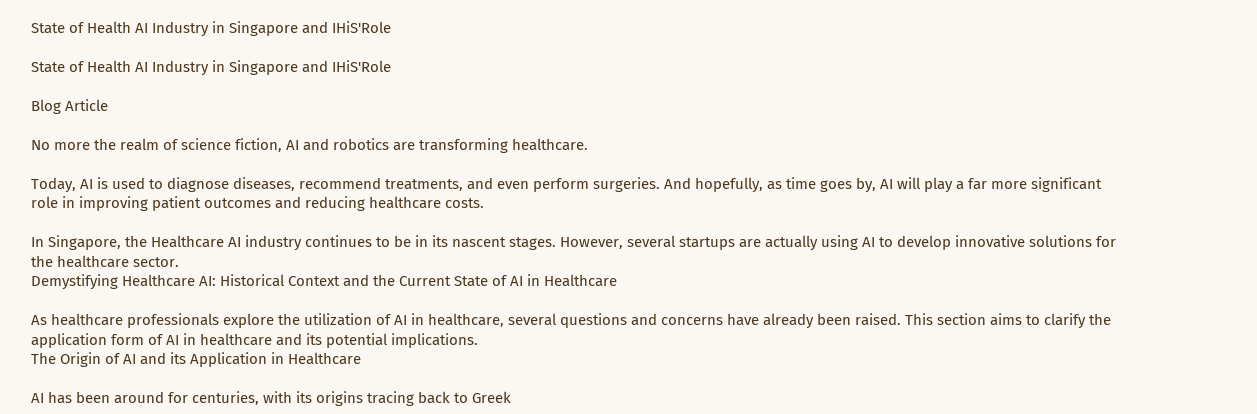State of Health AI Industry in Singapore and IHiS'Role

State of Health AI Industry in Singapore and IHiS'Role

Blog Article

No more the realm of science fiction, AI and robotics are transforming healthcare.

Today, AI is used to diagnose diseases, recommend treatments, and even perform surgeries. And hopefully, as time goes by, AI will play a far more significant role in improving patient outcomes and reducing healthcare costs.

In Singapore, the Healthcare AI industry continues to be in its nascent stages. However, several startups are actually using AI to develop innovative solutions for the healthcare sector.
Demystifying Healthcare AI: Historical Context and the Current State of AI in Healthcare

As healthcare professionals explore the utilization of AI in healthcare, several questions and concerns have already been raised. This section aims to clarify the application form of AI in healthcare and its potential implications.
The Origin of AI and its Application in Healthcare

AI has been around for centuries, with its origins tracing back to Greek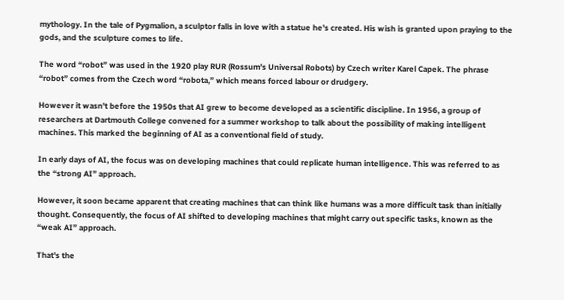mythology. In the tale of Pygmalion, a sculptor falls in love with a statue he's created. His wish is granted upon praying to the gods, and the sculpture comes to life.

The word “robot” was used in the 1920 play RUR (Rossum's Universal Robots) by Czech writer Karel Capek. The phrase “robot” comes from the Czech word “robota,” which means forced labour or drudgery.

However it wasn't before the 1950s that AI grew to become developed as a scientific discipline. In 1956, a group of researchers at Dartmouth College convened for a summer workshop to talk about the possibility of making intelligent machines. This marked the beginning of AI as a conventional field of study.

In early days of AI, the focus was on developing machines that could replicate human intelligence. This was referred to as the “strong AI” approach.

However, it soon became apparent that creating machines that can think like humans was a more difficult task than initially thought. Consequently, the focus of AI shifted to developing machines that might carry out specific tasks, known as the “weak AI” approach.

That's the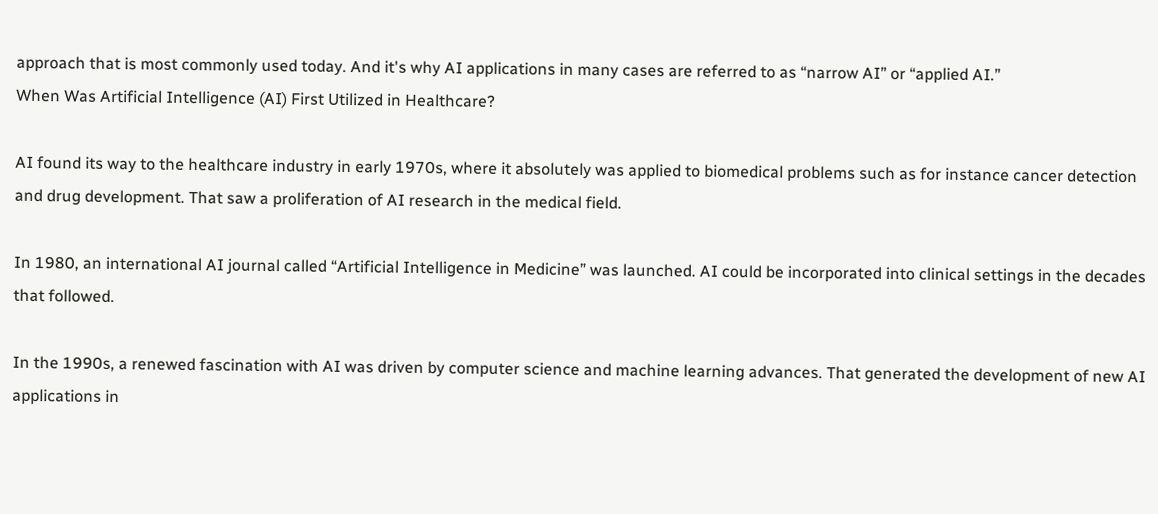approach that is most commonly used today. And it's why AI applications in many cases are referred to as “narrow AI” or “applied AI.”
When Was Artificial Intelligence (AI) First Utilized in Healthcare?

AI found its way to the healthcare industry in early 1970s, where it absolutely was applied to biomedical problems such as for instance cancer detection and drug development. That saw a proliferation of AI research in the medical field.

In 1980, an international AI journal called “Artificial Intelligence in Medicine” was launched. AI could be incorporated into clinical settings in the decades that followed.

In the 1990s, a renewed fascination with AI was driven by computer science and machine learning advances. That generated the development of new AI applications in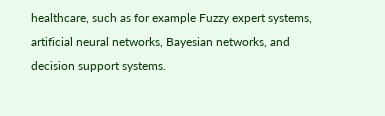healthcare, such as for example Fuzzy expert systems, artificial neural networks, Bayesian networks, and decision support systems.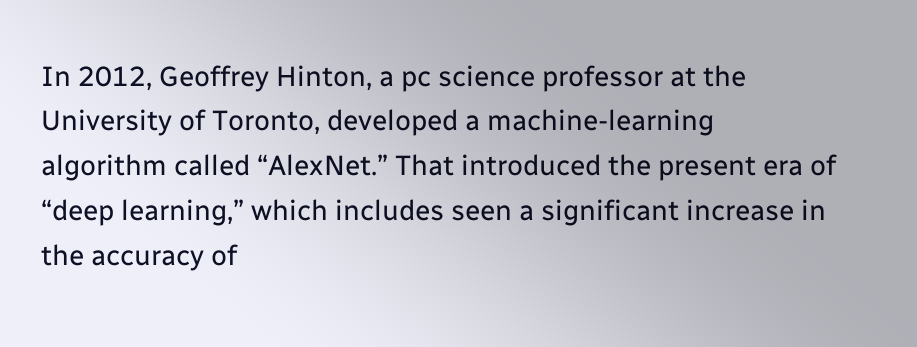In 2012, Geoffrey Hinton, a pc science professor at the University of Toronto, developed a machine-learning algorithm called “AlexNet.” That introduced the present era of “deep learning,” which includes seen a significant increase in the accuracy of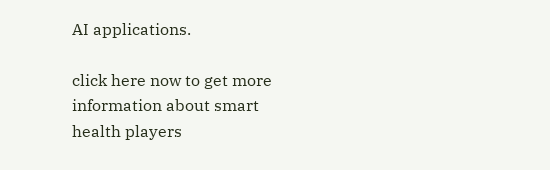AI applications.

click here now to get more information about smart health players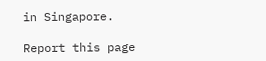in Singapore.

Report this page